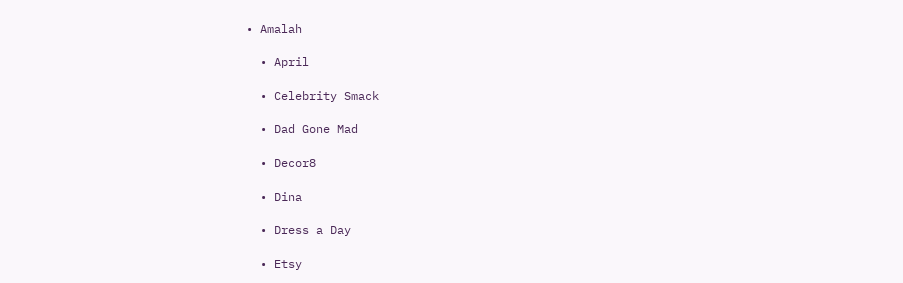• Amalah

  • April

  • Celebrity Smack

  • Dad Gone Mad

  • Decor8

  • Dina

  • Dress a Day

  • Etsy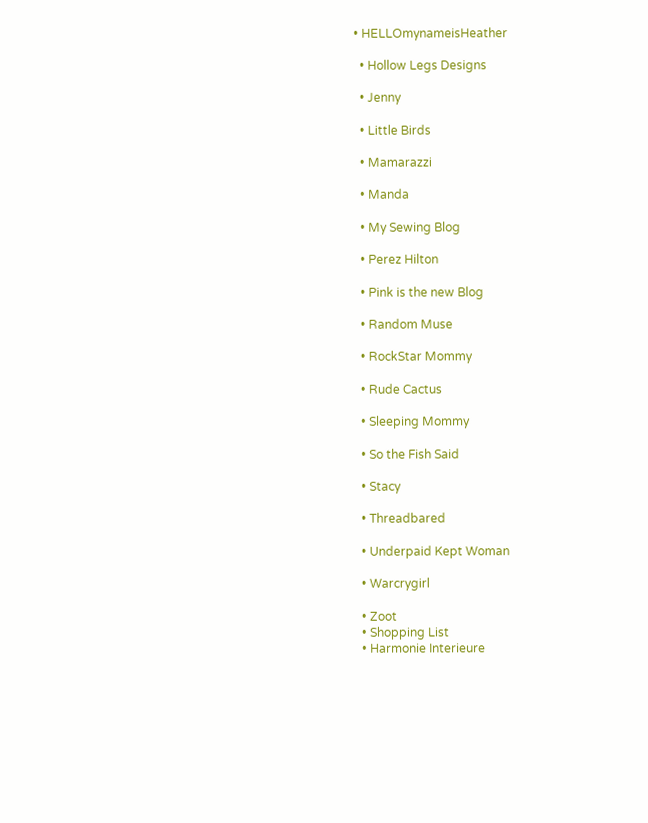• HELLOmynameisHeather

  • Hollow Legs Designs

  • Jenny

  • Little Birds

  • Mamarazzi

  • Manda

  • My Sewing Blog

  • Perez Hilton

  • Pink is the new Blog

  • Random Muse

  • RockStar Mommy

  • Rude Cactus

  • Sleeping Mommy

  • So the Fish Said

  • Stacy

  • Threadbared

  • Underpaid Kept Woman

  • Warcrygirl

  • Zoot
  • Shopping List
  • Harmonie Interieure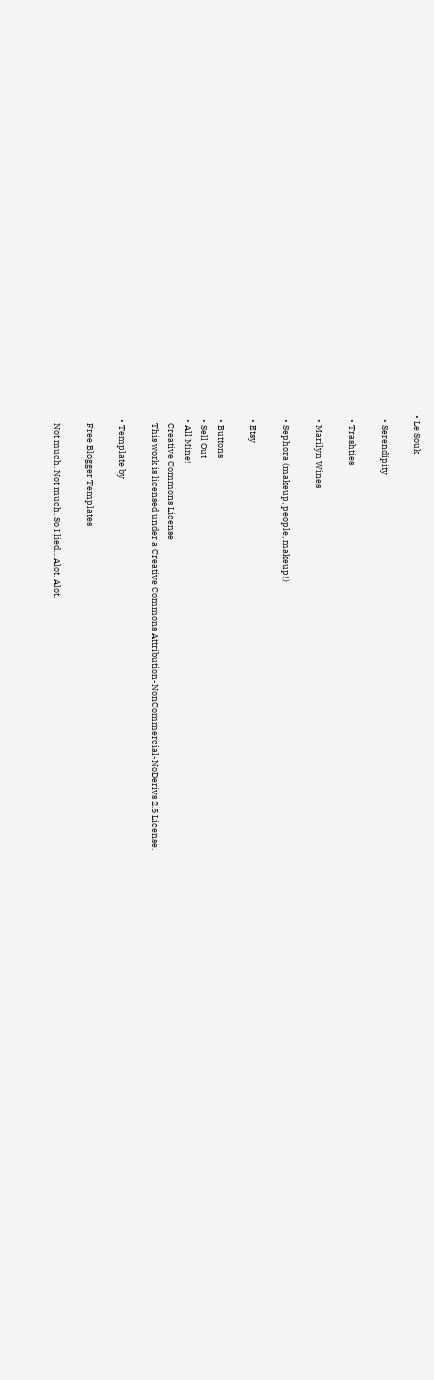• Le Souk

  • Serendipity

  • Trashties

  • Marilyn Wines

  • Sephora (makeup, people, makeup!)

  • Etsy

  • Buttons
  • Sell Out
  • All Mine!
    Creative Commons License
    This work is licensed under a Creative Commons Attribution-NonCommercial-NoDerivs 2.5 License.

  • Template by

    Free Blogger Templates

    Not much. Not much. So I lied... Alot. Alot.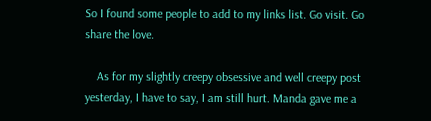So I found some people to add to my links list. Go visit. Go share the love.

    As for my slightly creepy obsessive and well creepy post yesterday, I have to say, I am still hurt. Manda gave me a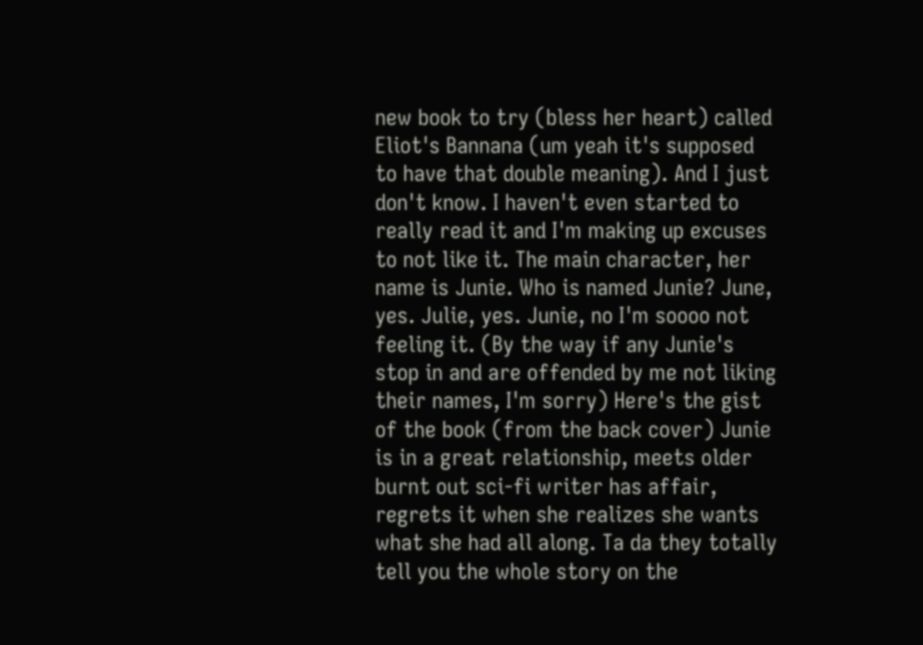new book to try (bless her heart) called Eliot's Bannana (um yeah it's supposed to have that double meaning). And I just don't know. I haven't even started to really read it and I'm making up excuses to not like it. The main character, her name is Junie. Who is named Junie? June, yes. Julie, yes. Junie, no I'm soooo not feeling it. (By the way if any Junie's stop in and are offended by me not liking their names, I'm sorry) Here's the gist of the book (from the back cover) Junie is in a great relationship, meets older burnt out sci-fi writer has affair, regrets it when she realizes she wants what she had all along. Ta da they totally tell you the whole story on the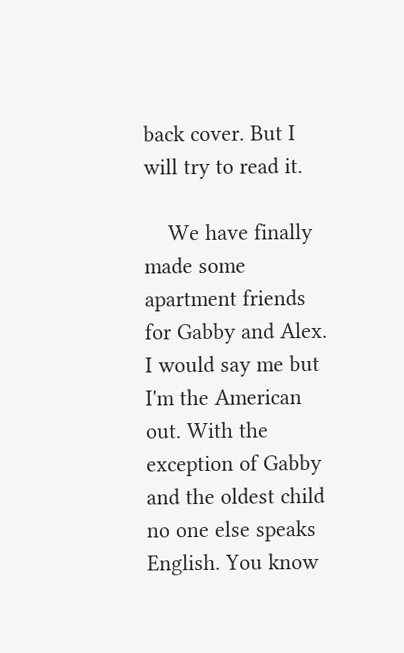back cover. But I will try to read it.

    We have finally made some apartment friends for Gabby and Alex. I would say me but I'm the American out. With the exception of Gabby and the oldest child no one else speaks English. You know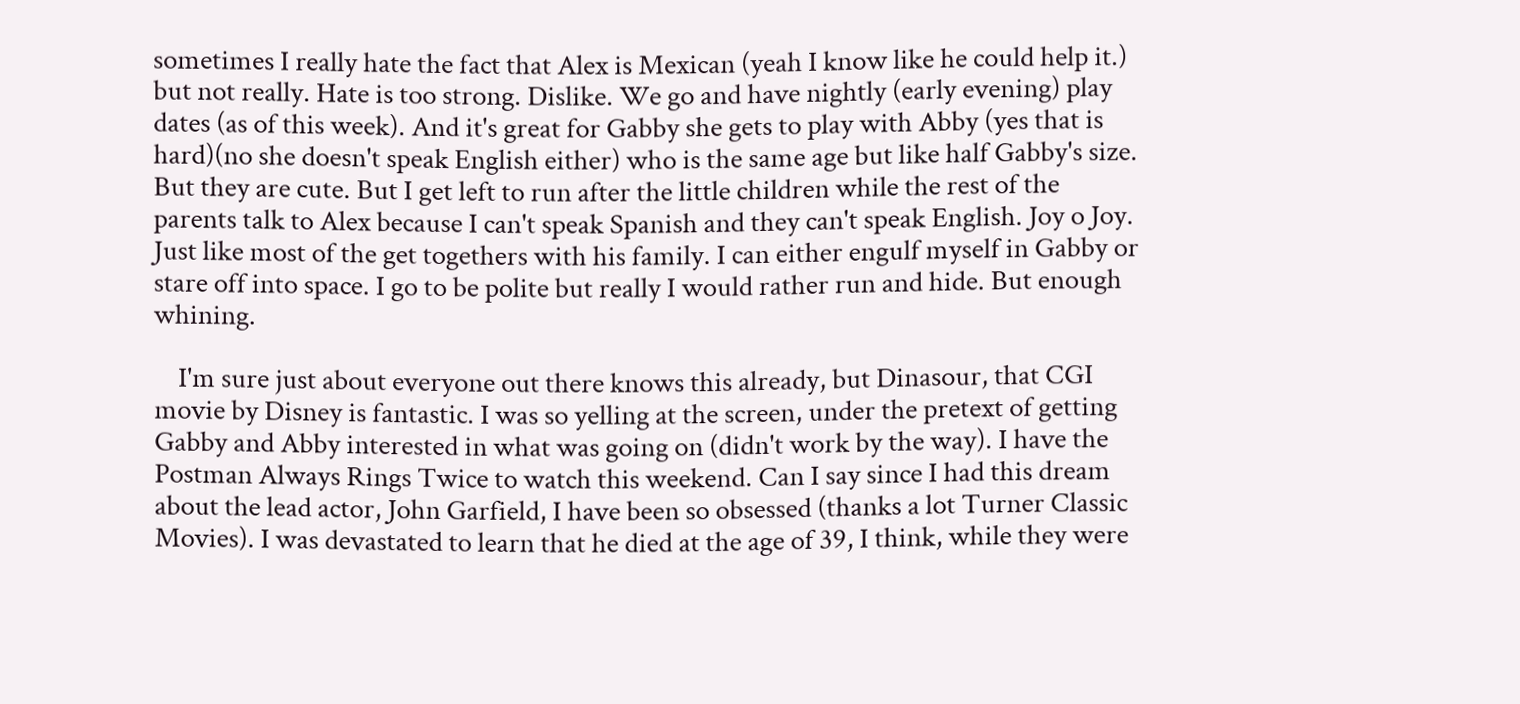sometimes I really hate the fact that Alex is Mexican (yeah I know like he could help it.) but not really. Hate is too strong. Dislike. We go and have nightly (early evening) play dates (as of this week). And it's great for Gabby she gets to play with Abby (yes that is hard)(no she doesn't speak English either) who is the same age but like half Gabby's size. But they are cute. But I get left to run after the little children while the rest of the parents talk to Alex because I can't speak Spanish and they can't speak English. Joy o Joy. Just like most of the get togethers with his family. I can either engulf myself in Gabby or stare off into space. I go to be polite but really I would rather run and hide. But enough whining.

    I'm sure just about everyone out there knows this already, but Dinasour, that CGI movie by Disney is fantastic. I was so yelling at the screen, under the pretext of getting Gabby and Abby interested in what was going on (didn't work by the way). I have the Postman Always Rings Twice to watch this weekend. Can I say since I had this dream about the lead actor, John Garfield, I have been so obsessed (thanks a lot Turner Classic Movies). I was devastated to learn that he died at the age of 39, I think, while they were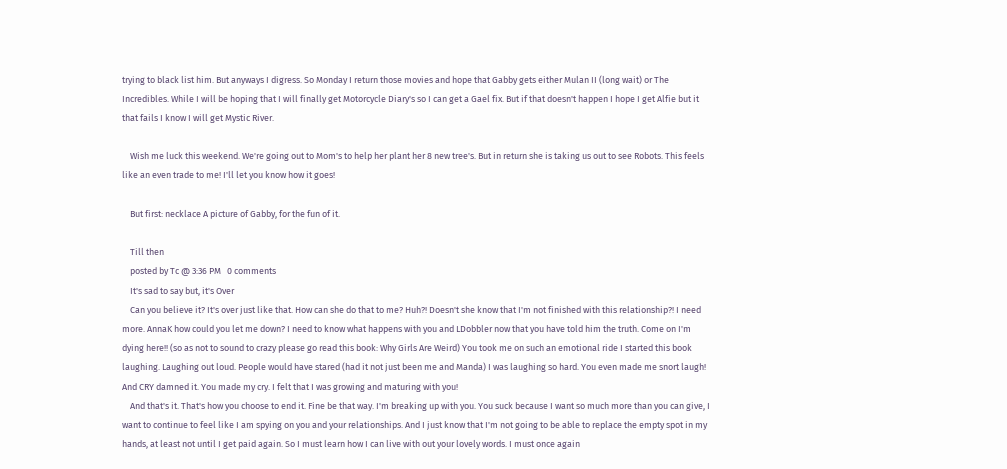trying to black list him. But anyways I digress. So Monday I return those movies and hope that Gabby gets either Mulan II (long wait) or The Incredibles. While I will be hoping that I will finally get Motorcycle Diary's so I can get a Gael fix. But if that doesn't happen I hope I get Alfie but it that fails I know I will get Mystic River.

    Wish me luck this weekend. We're going out to Mom's to help her plant her 8 new tree's. But in return she is taking us out to see Robots. This feels like an even trade to me! I'll let you know how it goes!

    But first: necklace A picture of Gabby, for the fun of it.

    Till then
    posted by Tc @ 3:36 PM   0 comments
    It's sad to say but, it's Over
    Can you believe it? It's over just like that. How can she do that to me? Huh?! Doesn't she know that I'm not finished with this relationship?! I need more. AnnaK how could you let me down? I need to know what happens with you and LDobbler now that you have told him the truth. Come on I'm dying here!! (so as not to sound to crazy please go read this book: Why Girls Are Weird) You took me on such an emotional ride I started this book laughing. Laughing out loud. People would have stared (had it not just been me and Manda) I was laughing so hard. You even made me snort laugh! And CRY damned it. You made my cry. I felt that I was growing and maturing with you!
    And that's it. That's how you choose to end it. Fine be that way. I'm breaking up with you. You suck because I want so much more than you can give, I want to continue to feel like I am spying on you and your relationships. And I just know that I'm not going to be able to replace the empty spot in my hands, at least not until I get paid again. So I must learn how I can live with out your lovely words. I must once again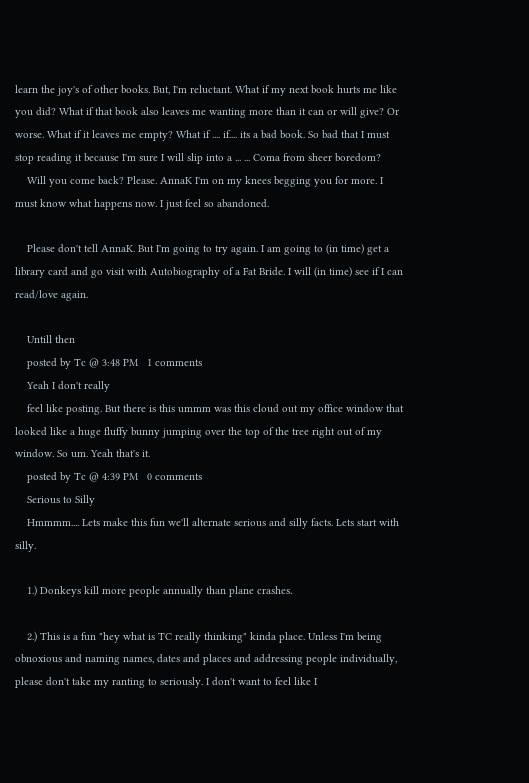learn the joy's of other books. But, I'm reluctant. What if my next book hurts me like you did? What if that book also leaves me wanting more than it can or will give? Or worse. What if it leaves me empty? What if .... if.... its a bad book. So bad that I must stop reading it because I'm sure I will slip into a ... ... Coma from sheer boredom?
    Will you come back? Please. AnnaK I'm on my knees begging you for more. I must know what happens now. I just feel so abandoned.

    Please don't tell AnnaK. But I'm going to try again. I am going to (in time) get a library card and go visit with Autobiography of a Fat Bride. I will (in time) see if I can read/love again.

    Untill then
    posted by Tc @ 3:48 PM   1 comments
    Yeah I don't really
    feel like posting. But there is this ummm was this cloud out my office window that looked like a huge fluffy bunny jumping over the top of the tree right out of my window. So um. Yeah that's it.
    posted by Tc @ 4:39 PM   0 comments
    Serious to Silly
    Hmmmm.... Lets make this fun we'll alternate serious and silly facts. Lets start with silly.

    1.) Donkeys kill more people annually than plane crashes.

    2.) This is a fun "hey what is TC really thinking" kinda place. Unless I'm being obnoxious and naming names, dates and places and addressing people individually, please don't take my ranting to seriously. I don't want to feel like I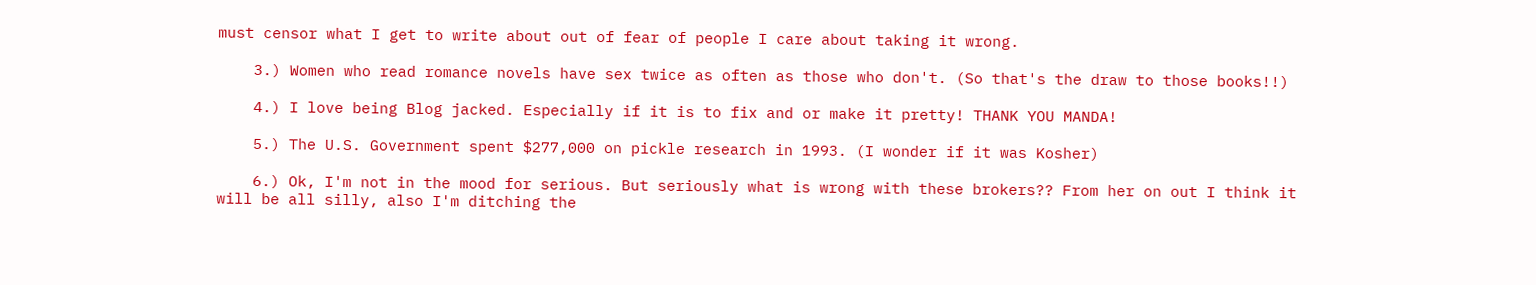must censor what I get to write about out of fear of people I care about taking it wrong.

    3.) Women who read romance novels have sex twice as often as those who don't. (So that's the draw to those books!!)

    4.) I love being Blog jacked. Especially if it is to fix and or make it pretty! THANK YOU MANDA!

    5.) The U.S. Government spent $277,000 on pickle research in 1993. (I wonder if it was Kosher)

    6.) Ok, I'm not in the mood for serious. But seriously what is wrong with these brokers?? From her on out I think it will be all silly, also I'm ditching the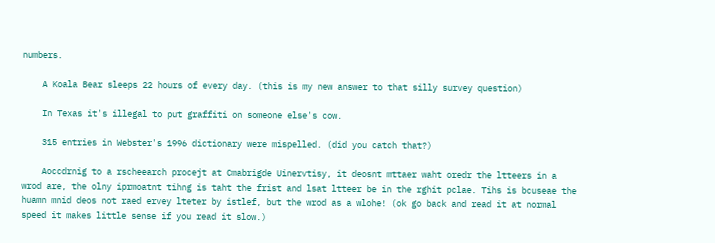numbers.

    A Koala Bear sleeps 22 hours of every day. (this is my new answer to that silly survey question)

    In Texas it's illegal to put graffiti on someone else's cow.

    315 entries in Webster's 1996 dictionary were mispelled. (did you catch that?)

    Aoccdrnig to a rscheearch procejt at Cmabrigde Uinervtisy, it deosnt mttaer waht oredr the ltteers in a wrod are, the olny iprmoatnt tihng is taht the frist and lsat ltteer be in the rghit pclae. Tihs is bcuseae the huamn mnid deos not raed ervey lteter by istlef, but the wrod as a wlohe! (ok go back and read it at normal speed it makes little sense if you read it slow.)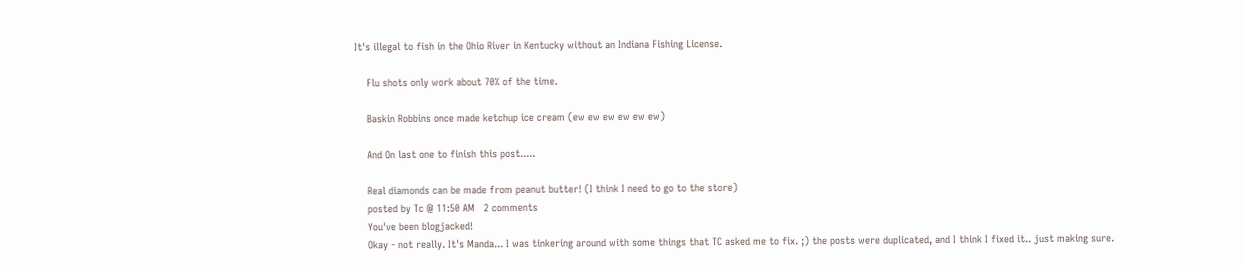It's illegal to fish in the Ohio River in Kentucky without an Indiana Fishing License.

    Flu shots only work about 70% of the time.

    Baskin Robbins once made ketchup ice cream (ew ew ew ew ew ew)

    And On last one to finish this post.....

    Real diamonds can be made from peanut butter! (I think I need to go to the store)
    posted by Tc @ 11:50 AM   2 comments
    You've been blogjacked!
    Okay - not really. It's Manda... I was tinkering around with some things that TC asked me to fix. ;) the posts were duplicated, and I think I fixed it.. just making sure.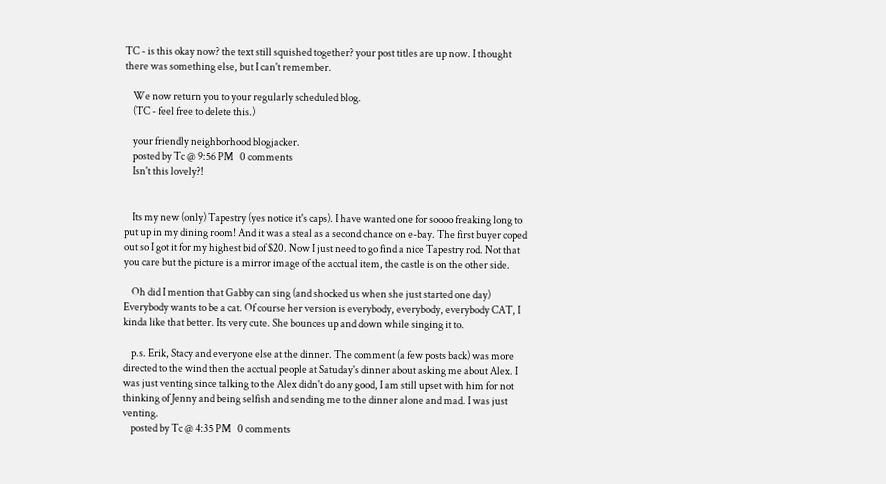TC - is this okay now? the text still squished together? your post titles are up now. I thought there was something else, but I can't remember.

    We now return you to your regularly scheduled blog.
    (TC - feel free to delete this.)

    your friendly neighborhood blogjacker.
    posted by Tc @ 9:56 PM   0 comments
    Isn't this lovely?!


    Its my new (only) Tapestry (yes notice it's caps). I have wanted one for soooo freaking long to put up in my dining room! And it was a steal as a second chance on e-bay. The first buyer coped out so I got it for my highest bid of $20. Now I just need to go find a nice Tapestry rod. Not that you care but the picture is a mirror image of the acctual item, the castle is on the other side.

    Oh did I mention that Gabby can sing (and shocked us when she just started one day) Everybody wants to be a cat. Of course her version is everybody, everybody, everybody CAT, I kinda like that better. Its very cute. She bounces up and down while singing it to.

    p.s. Erik, Stacy and everyone else at the dinner. The comment (a few posts back) was more directed to the wind then the acctual people at Satuday's dinner about asking me about Alex. I was just venting since talking to the Alex didn't do any good, I am still upset with him for not thinking of Jenny and being selfish and sending me to the dinner alone and mad. I was just venting.
    posted by Tc @ 4:35 PM   0 comments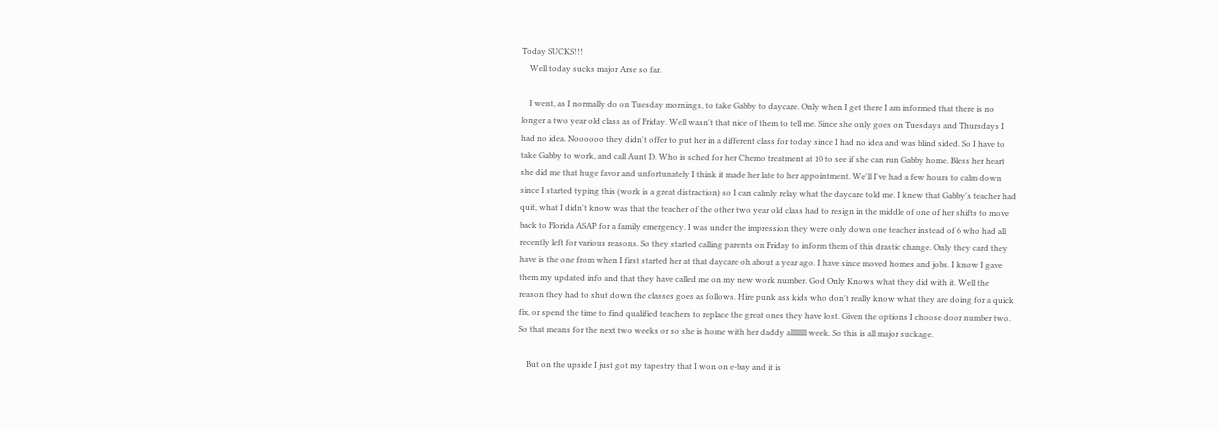Today SUCKS!!!
    Well today sucks major Arse so far.

    I went, as I normally do on Tuesday mornings, to take Gabby to daycare. Only when I get there I am informed that there is no longer a two year old class as of Friday. Well wasn't that nice of them to tell me. Since she only goes on Tuesdays and Thursdays I had no idea. Noooooo they didn't offer to put her in a different class for today since I had no idea and was blind sided. So I have to take Gabby to work, and call Aunt D. Who is sched for her Chemo treatment at 10 to see if she can run Gabby home. Bless her heart she did me that huge favor and unfortunately I think it made her late to her appointment. We'll I've had a few hours to calm down since I started typing this (work is a great distraction) so I can calmly relay what the daycare told me. I knew that Gabby's teacher had quit, what I didn't know was that the teacher of the other two year old class had to resign in the middle of one of her shifts to move back to Florida ASAP for a family emergency. I was under the impression they were only down one teacher instead of 6 who had all recently left for various reasons. So they started calling parents on Friday to inform them of this drastic change. Only they card they have is the one from when I first started her at that daycare oh about a year ago. I have since moved homes and jobs. I know I gave them my updated info and that they have called me on my new work number. God Only Knows what they did with it. Well the reason they had to shut down the classes goes as follows. Hire punk ass kids who don't really know what they are doing for a quick fix, or spend the time to find qualified teachers to replace the great ones they have lost. Given the options I choose door number two. So that means for the next two weeks or so she is home with her daddy allllllll week. So this is all major suckage.

    But on the upside I just got my tapestry that I won on e-bay and it is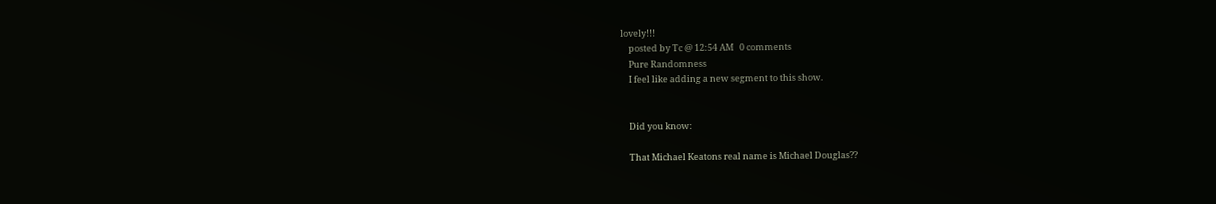lovely!!!
    posted by Tc @ 12:54 AM   0 comments
    Pure Randomness
    I feel like adding a new segment to this show.


    Did you know:

    That Michael Keatons real name is Michael Douglas??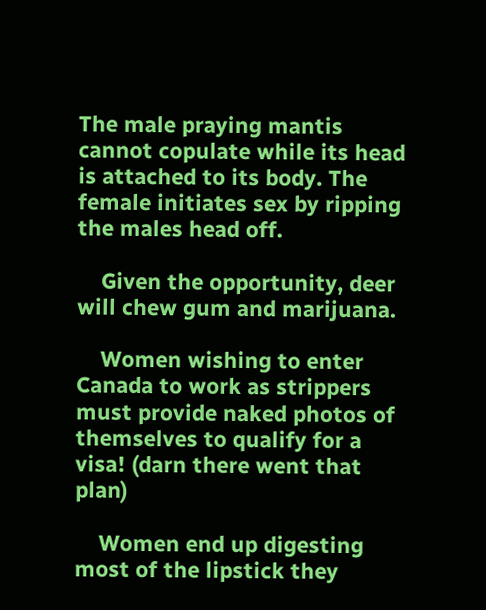The male praying mantis cannot copulate while its head is attached to its body. The female initiates sex by ripping the males head off.

    Given the opportunity, deer will chew gum and marijuana.

    Women wishing to enter Canada to work as strippers must provide naked photos of themselves to qualify for a visa! (darn there went that plan)

    Women end up digesting most of the lipstick they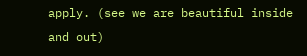apply. (see we are beautiful inside and out)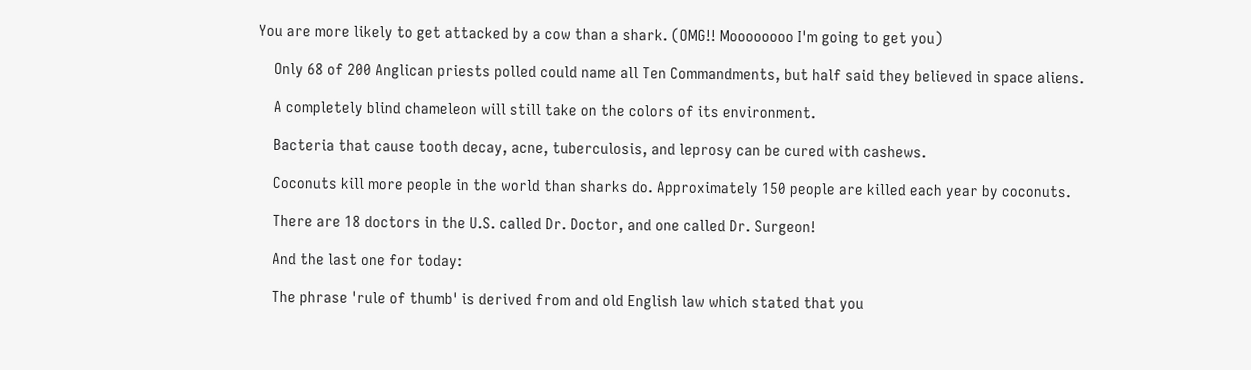You are more likely to get attacked by a cow than a shark. (OMG!! Moooooooo I'm going to get you)

    Only 68 of 200 Anglican priests polled could name all Ten Commandments, but half said they believed in space aliens.

    A completely blind chameleon will still take on the colors of its environment.

    Bacteria that cause tooth decay, acne, tuberculosis, and leprosy can be cured with cashews.

    Coconuts kill more people in the world than sharks do. Approximately 150 people are killed each year by coconuts.

    There are 18 doctors in the U.S. called Dr. Doctor, and one called Dr. Surgeon!

    And the last one for today:

    The phrase 'rule of thumb' is derived from and old English law which stated that you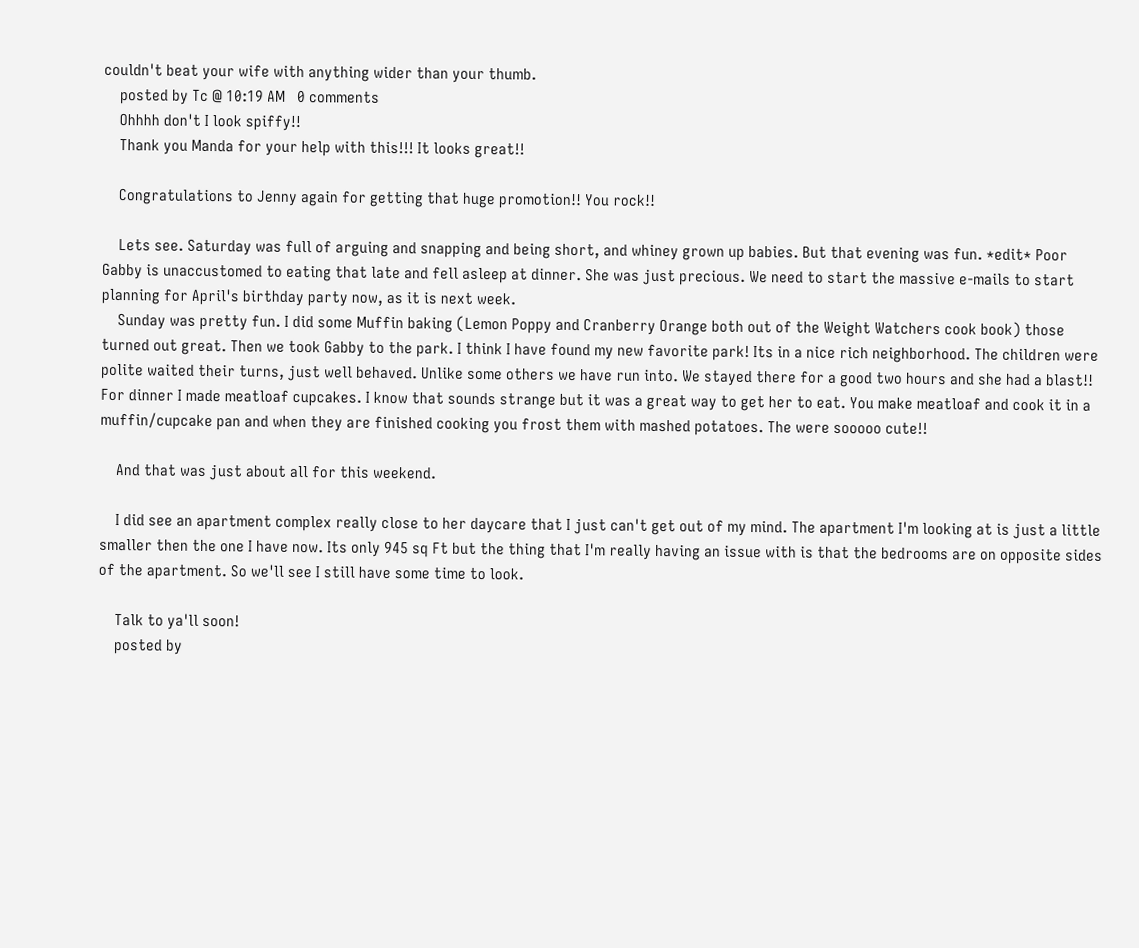couldn't beat your wife with anything wider than your thumb.
    posted by Tc @ 10:19 AM   0 comments
    Ohhhh don't I look spiffy!!
    Thank you Manda for your help with this!!! It looks great!!

    Congratulations to Jenny again for getting that huge promotion!! You rock!!

    Lets see. Saturday was full of arguing and snapping and being short, and whiney grown up babies. But that evening was fun. *edit* Poor Gabby is unaccustomed to eating that late and fell asleep at dinner. She was just precious. We need to start the massive e-mails to start planning for April's birthday party now, as it is next week.
    Sunday was pretty fun. I did some Muffin baking (Lemon Poppy and Cranberry Orange both out of the Weight Watchers cook book) those turned out great. Then we took Gabby to the park. I think I have found my new favorite park! Its in a nice rich neighborhood. The children were polite waited their turns, just well behaved. Unlike some others we have run into. We stayed there for a good two hours and she had a blast!! For dinner I made meatloaf cupcakes. I know that sounds strange but it was a great way to get her to eat. You make meatloaf and cook it in a muffin/cupcake pan and when they are finished cooking you frost them with mashed potatoes. The were sooooo cute!!

    And that was just about all for this weekend.

    I did see an apartment complex really close to her daycare that I just can't get out of my mind. The apartment I'm looking at is just a little smaller then the one I have now. Its only 945 sq Ft but the thing that I'm really having an issue with is that the bedrooms are on opposite sides of the apartment. So we'll see I still have some time to look.

    Talk to ya'll soon!
    posted by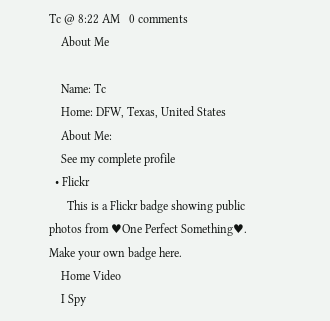Tc @ 8:22 AM   0 comments
    About Me

    Name: Tc
    Home: DFW, Texas, United States
    About Me:
    See my complete profile
  • Flickr
      This is a Flickr badge showing public photos from ♥One Perfect Something♥. Make your own badge here.
    Home Video
    I Spy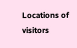Locations of visitors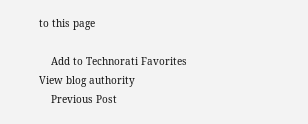to this page

    Add to Technorati Favorites View blog authority
    Previous Post